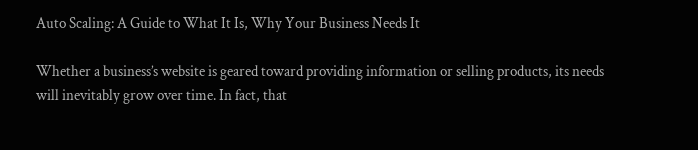Auto Scaling: A Guide to What It Is, Why Your Business Needs It

Whether a business’s website is geared toward providing information or selling products, its needs will inevitably grow over time. In fact, that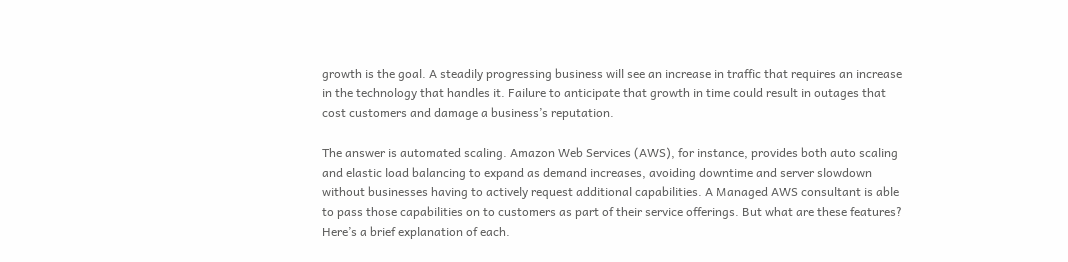growth is the goal. A steadily progressing business will see an increase in traffic that requires an increase in the technology that handles it. Failure to anticipate that growth in time could result in outages that cost customers and damage a business’s reputation.

The answer is automated scaling. Amazon Web Services (AWS), for instance, provides both auto scaling and elastic load balancing to expand as demand increases, avoiding downtime and server slowdown without businesses having to actively request additional capabilities. A Managed AWS consultant is able to pass those capabilities on to customers as part of their service offerings. But what are these features? Here’s a brief explanation of each.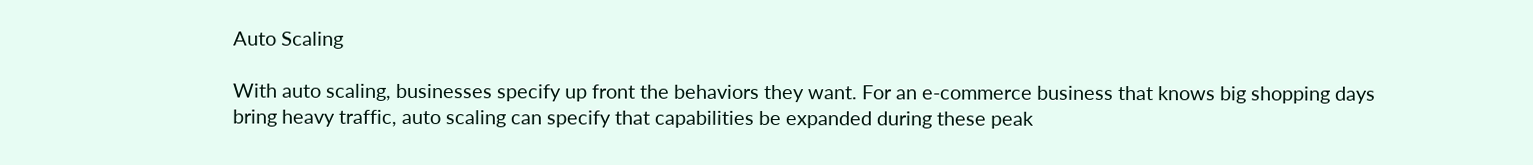Auto Scaling

With auto scaling, businesses specify up front the behaviors they want. For an e-commerce business that knows big shopping days bring heavy traffic, auto scaling can specify that capabilities be expanded during these peak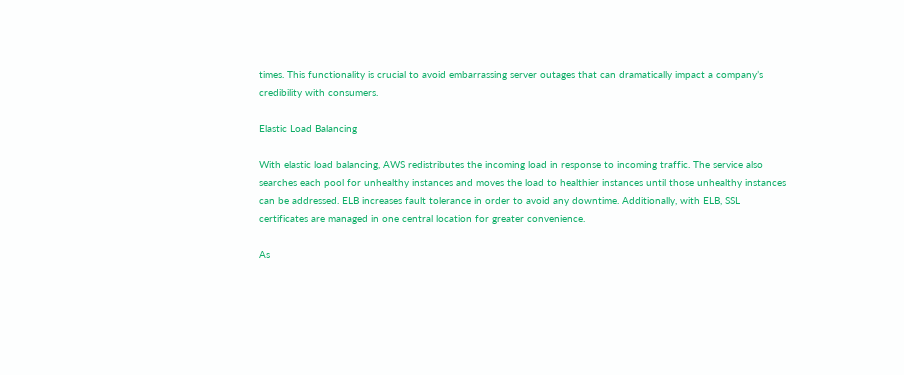times. This functionality is crucial to avoid embarrassing server outages that can dramatically impact a company’s credibility with consumers.

Elastic Load Balancing

With elastic load balancing, AWS redistributes the incoming load in response to incoming traffic. The service also searches each pool for unhealthy instances and moves the load to healthier instances until those unhealthy instances can be addressed. ELB increases fault tolerance in order to avoid any downtime. Additionally, with ELB, SSL certificates are managed in one central location for greater convenience.

As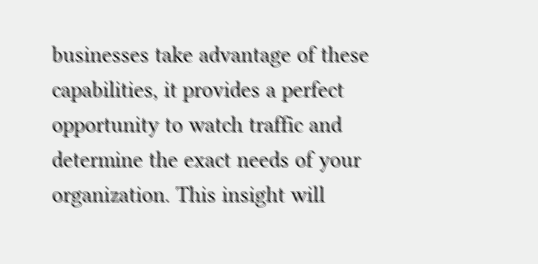businesses take advantage of these capabilities, it provides a perfect opportunity to watch traffic and determine the exact needs of your organization. This insight will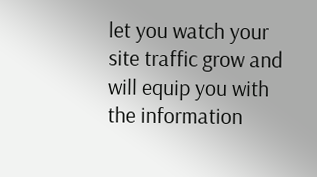let you watch your site traffic grow and will equip you with the information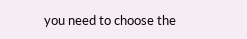you need to choose the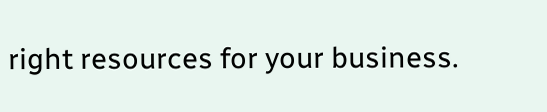right resources for your business.